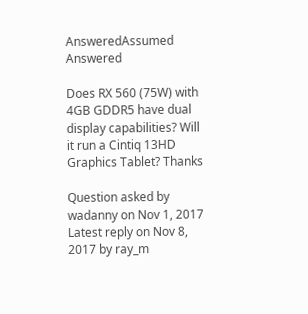AnsweredAssumed Answered

Does RX 560 (75W) with 4GB GDDR5 have dual display capabilities? Will it run a Cintiq 13HD Graphics Tablet? Thanks

Question asked by wadanny on Nov 1, 2017
Latest reply on Nov 8, 2017 by ray_m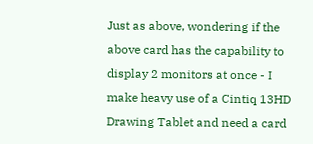Just as above, wondering if the above card has the capability to display 2 monitors at once - I make heavy use of a Cintiq 13HD Drawing Tablet and need a card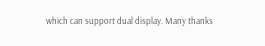which can support dual display. Many thanks